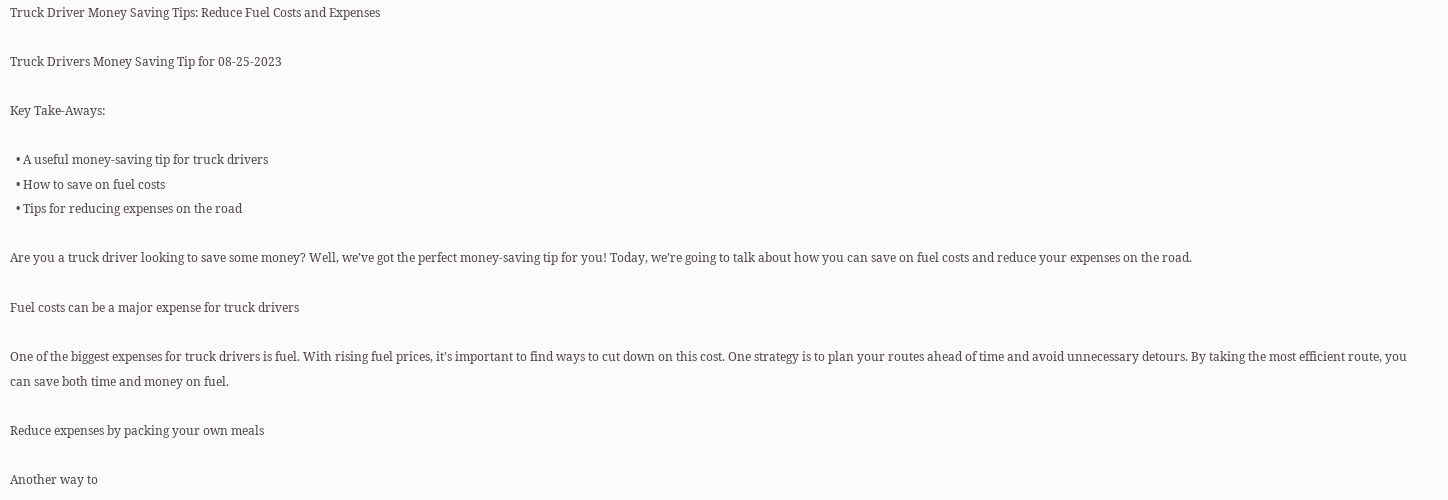Truck Driver Money Saving Tips: Reduce Fuel Costs and Expenses

Truck Drivers Money Saving Tip for 08-25-2023

Key Take-Aways:

  • A useful money-saving tip for truck drivers
  • How to save on fuel costs
  • Tips for reducing expenses on the road

Are you a truck driver looking to save some money? Well, we’ve got the perfect money-saving tip for you! Today, we’re going to talk about how you can save on fuel costs and reduce your expenses on the road.

Fuel costs can be a major expense for truck drivers

One of the biggest expenses for truck drivers is fuel. With rising fuel prices, it’s important to find ways to cut down on this cost. One strategy is to plan your routes ahead of time and avoid unnecessary detours. By taking the most efficient route, you can save both time and money on fuel.

Reduce expenses by packing your own meals

Another way to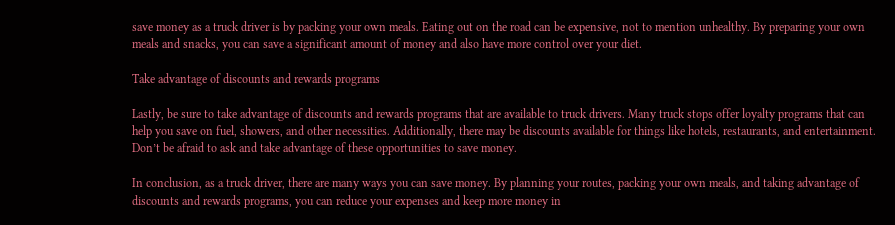save money as a truck driver is by packing your own meals. Eating out on the road can be expensive, not to mention unhealthy. By preparing your own meals and snacks, you can save a significant amount of money and also have more control over your diet.

Take advantage of discounts and rewards programs

Lastly, be sure to take advantage of discounts and rewards programs that are available to truck drivers. Many truck stops offer loyalty programs that can help you save on fuel, showers, and other necessities. Additionally, there may be discounts available for things like hotels, restaurants, and entertainment. Don’t be afraid to ask and take advantage of these opportunities to save money.

In conclusion, as a truck driver, there are many ways you can save money. By planning your routes, packing your own meals, and taking advantage of discounts and rewards programs, you can reduce your expenses and keep more money in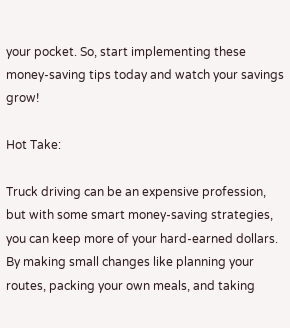your pocket. So, start implementing these money-saving tips today and watch your savings grow!

Hot Take:

Truck driving can be an expensive profession, but with some smart money-saving strategies, you can keep more of your hard-earned dollars. By making small changes like planning your routes, packing your own meals, and taking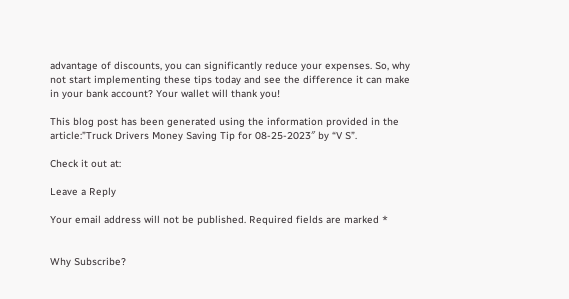advantage of discounts, you can significantly reduce your expenses. So, why not start implementing these tips today and see the difference it can make in your bank account? Your wallet will thank you!

This blog post has been generated using the information provided in the article:”Truck Drivers Money Saving Tip for 08-25-2023″ by “V S”.

Check it out at:

Leave a Reply

Your email address will not be published. Required fields are marked *


Why Subscribe?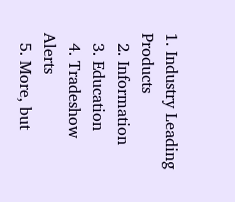1. Industry Leading Products
  2. Information
  3. Education
  4. Tradeshow Alerts
  5. More, but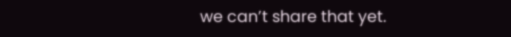we can’t share that yet.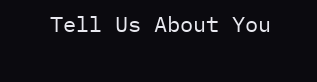Tell Us About You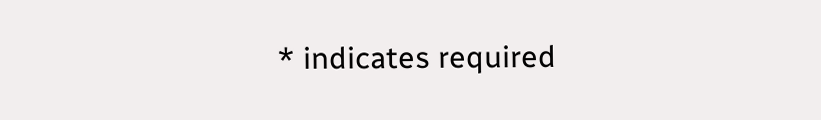* indicates required